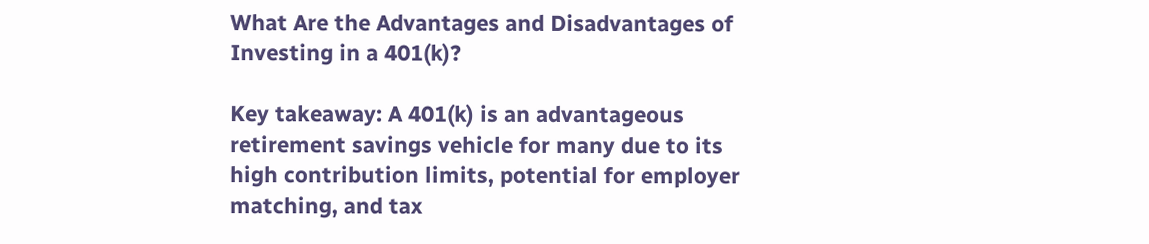What Are the Advantages and Disadvantages of Investing in a 401(k)?

Key takeaway: A 401(k) is an advantageous retirement savings vehicle for many due to its high contribution limits, potential for employer matching, and tax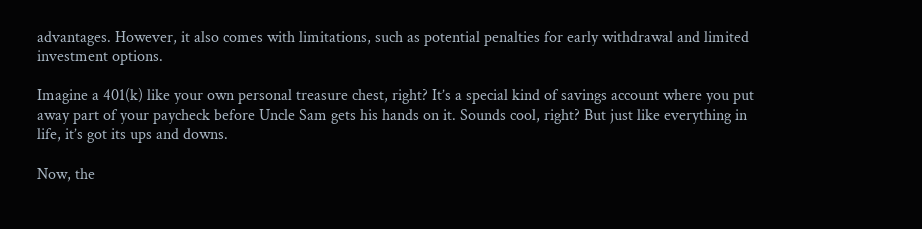advantages. However, it also comes with limitations, such as potential penalties for early withdrawal and limited investment options.

Imagine a 401(k) like your own personal treasure chest, right? It’s a special kind of savings account where you put away part of your paycheck before Uncle Sam gets his hands on it. Sounds cool, right? But just like everything in life, it’s got its ups and downs.

Now, the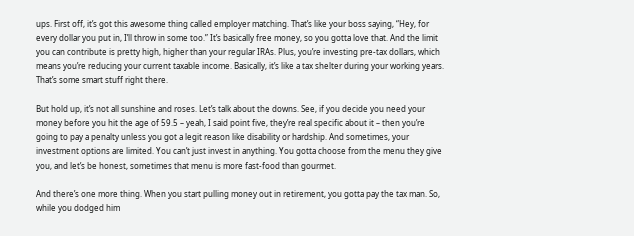ups. First off, it’s got this awesome thing called employer matching. That’s like your boss saying, “Hey, for every dollar you put in, I’ll throw in some too.” It’s basically free money, so you gotta love that. And the limit you can contribute is pretty high, higher than your regular IRAs. Plus, you’re investing pre-tax dollars, which means you’re reducing your current taxable income. Basically, it’s like a tax shelter during your working years. That’s some smart stuff right there.

But hold up, it’s not all sunshine and roses. Let’s talk about the downs. See, if you decide you need your money before you hit the age of 59.5 – yeah, I said point five, they’re real specific about it – then you’re going to pay a penalty unless you got a legit reason like disability or hardship. And sometimes, your investment options are limited. You can’t just invest in anything. You gotta choose from the menu they give you, and let’s be honest, sometimes that menu is more fast-food than gourmet.

And there’s one more thing. When you start pulling money out in retirement, you gotta pay the tax man. So, while you dodged him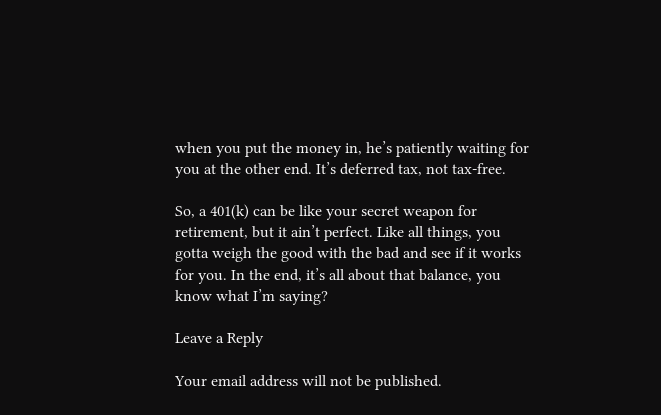when you put the money in, he’s patiently waiting for you at the other end. It’s deferred tax, not tax-free.

So, a 401(k) can be like your secret weapon for retirement, but it ain’t perfect. Like all things, you gotta weigh the good with the bad and see if it works for you. In the end, it’s all about that balance, you know what I’m saying?

Leave a Reply

Your email address will not be published.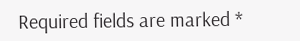Required fields are marked *